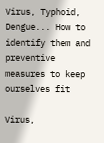Virus, Typhoid, Dengue... How to identify them and preventive measures to keep ourselves fit

Virus,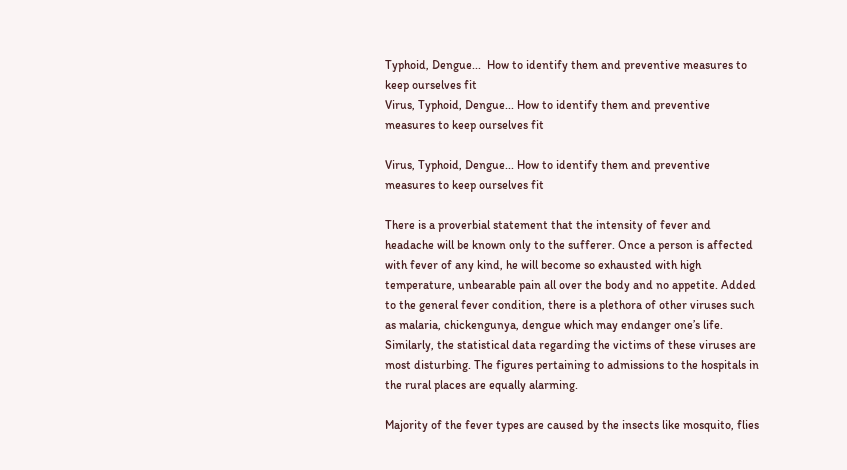Typhoid, Dengue...  How to identify them and preventive measures to keep ourselves fit
Virus, Typhoid, Dengue... How to identify them and preventive measures to keep ourselves fit

Virus, Typhoid, Dengue... How to identify them and preventive measures to keep ourselves fit

There is a proverbial statement that the intensity of fever and headache will be known only to the sufferer. Once a person is affected with fever of any kind, he will become so exhausted with high temperature, unbearable pain all over the body and no appetite. Added to the general fever condition, there is a plethora of other viruses such as malaria, chickengunya, dengue which may endanger one’s life. Similarly, the statistical data regarding the victims of these viruses are most disturbing. The figures pertaining to admissions to the hospitals in the rural places are equally alarming.

Majority of the fever types are caused by the insects like mosquito, flies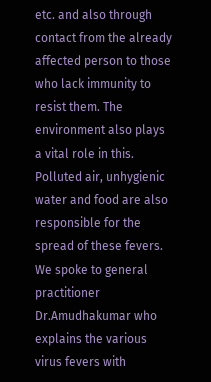etc. and also through contact from the already affected person to those who lack immunity to resist them. The environment also plays a vital role in this. Polluted air, unhygienic water and food are also responsible for the spread of these fevers. We spoke to general practitioner Dr.Amudhakumar who explains the various virus fevers with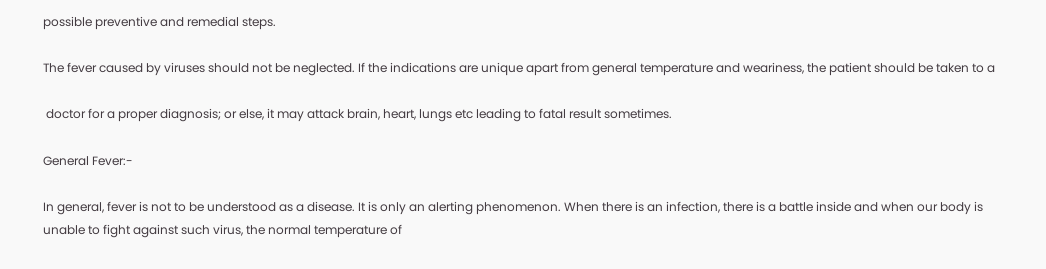possible preventive and remedial steps.

The fever caused by viruses should not be neglected. If the indications are unique apart from general temperature and weariness, the patient should be taken to a

 doctor for a proper diagnosis; or else, it may attack brain, heart, lungs etc leading to fatal result sometimes.

General Fever:-

In general, fever is not to be understood as a disease. It is only an alerting phenomenon. When there is an infection, there is a battle inside and when our body is unable to fight against such virus, the normal temperature of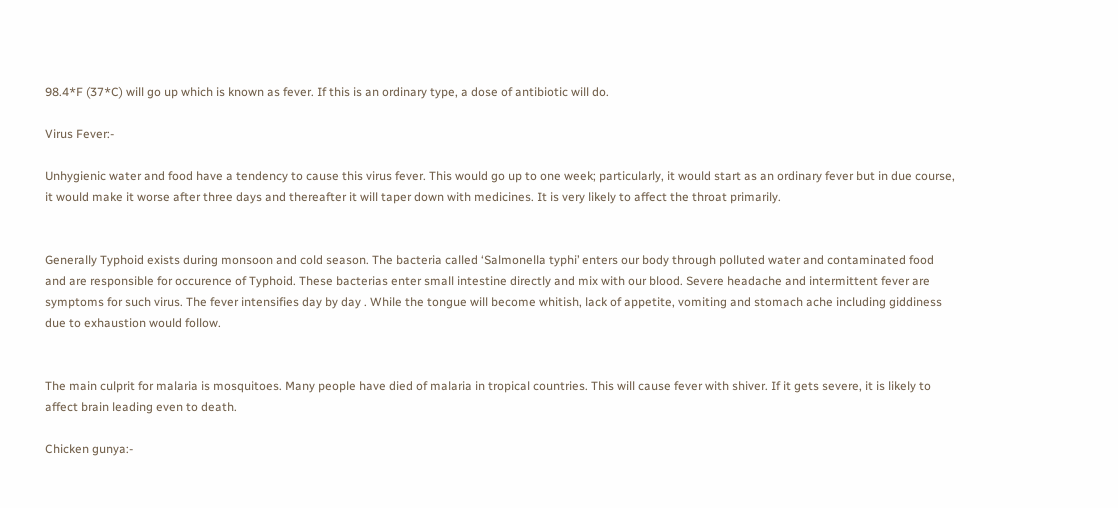98.4*F (37*C) will go up which is known as fever. If this is an ordinary type, a dose of antibiotic will do.

Virus Fever:-

Unhygienic water and food have a tendency to cause this virus fever. This would go up to one week; particularly, it would start as an ordinary fever but in due course, it would make it worse after three days and thereafter it will taper down with medicines. It is very likely to affect the throat primarily.


Generally Typhoid exists during monsoon and cold season. The bacteria called ‘Salmonella typhi’ enters our body through polluted water and contaminated food and are responsible for occurence of Typhoid. These bacterias enter small intestine directly and mix with our blood. Severe headache and intermittent fever are symptoms for such virus. The fever intensifies day by day . While the tongue will become whitish, lack of appetite, vomiting and stomach ache including giddiness due to exhaustion would follow.


The main culprit for malaria is mosquitoes. Many people have died of malaria in tropical countries. This will cause fever with shiver. If it gets severe, it is likely to affect brain leading even to death.

Chicken gunya:-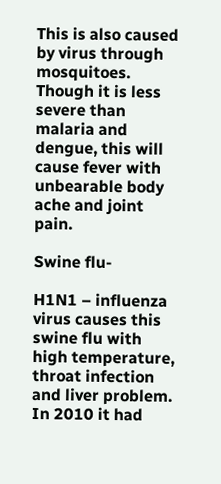This is also caused by virus through mosquitoes. Though it is less severe than malaria and dengue, this will cause fever with unbearable body ache and joint pain.

Swine flu-

H1N1 – influenza virus causes this swine flu with high temperature, throat infection and liver problem. In 2010 it had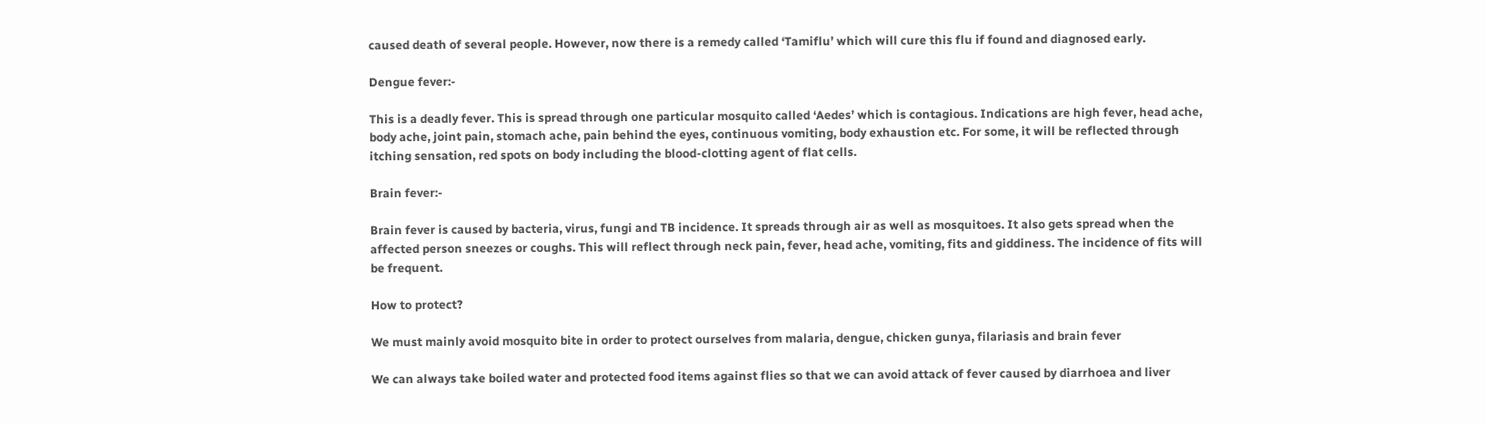caused death of several people. However, now there is a remedy called ‘Tamiflu’ which will cure this flu if found and diagnosed early.

Dengue fever:-

This is a deadly fever. This is spread through one particular mosquito called ‘Aedes’ which is contagious. Indications are high fever, head ache, body ache, joint pain, stomach ache, pain behind the eyes, continuous vomiting, body exhaustion etc. For some, it will be reflected through itching sensation, red spots on body including the blood-clotting agent of flat cells.

Brain fever:-

Brain fever is caused by bacteria, virus, fungi and TB incidence. It spreads through air as well as mosquitoes. It also gets spread when the affected person sneezes or coughs. This will reflect through neck pain, fever, head ache, vomiting, fits and giddiness. The incidence of fits will be frequent.

How to protect?

We must mainly avoid mosquito bite in order to protect ourselves from malaria, dengue, chicken gunya, filariasis and brain fever

We can always take boiled water and protected food items against flies so that we can avoid attack of fever caused by diarrhoea and liver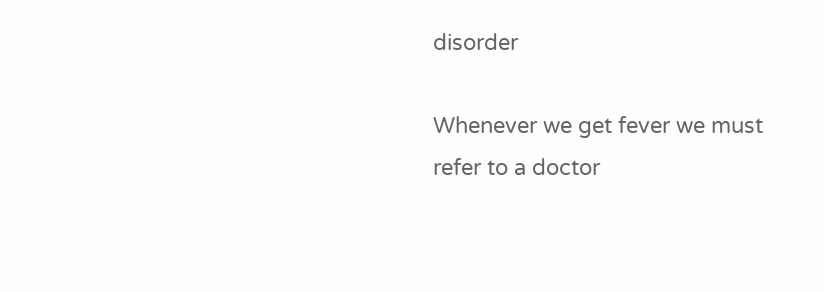disorder

Whenever we get fever we must refer to a doctor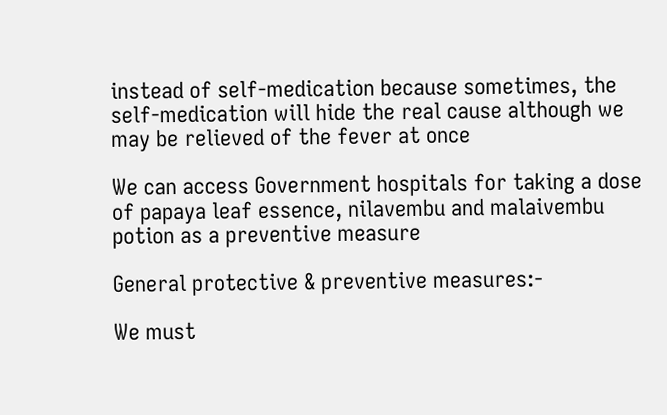instead of self-medication because sometimes, the self-medication will hide the real cause although we may be relieved of the fever at once

We can access Government hospitals for taking a dose of papaya leaf essence, nilavembu and malaivembu potion as a preventive measure

General protective & preventive measures:-

We must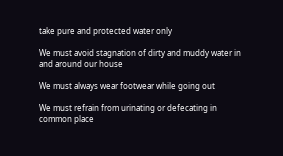take pure and protected water only

We must avoid stagnation of dirty and muddy water in and around our house

We must always wear footwear while going out

We must refrain from urinating or defecating in common place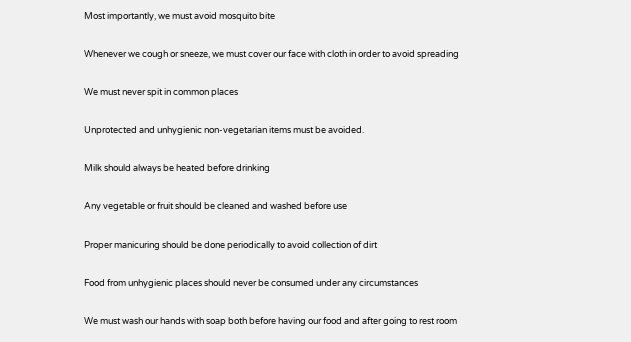Most importantly, we must avoid mosquito bite

Whenever we cough or sneeze, we must cover our face with cloth in order to avoid spreading

We must never spit in common places

Unprotected and unhygienic non-vegetarian items must be avoided.

Milk should always be heated before drinking

Any vegetable or fruit should be cleaned and washed before use

Proper manicuring should be done periodically to avoid collection of dirt

Food from unhygienic places should never be consumed under any circumstances

We must wash our hands with soap both before having our food and after going to rest room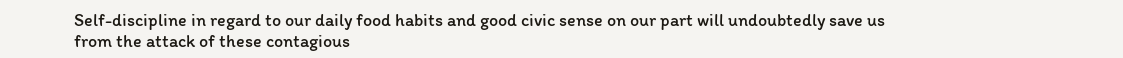Self-discipline in regard to our daily food habits and good civic sense on our part will undoubtedly save us from the attack of these contagious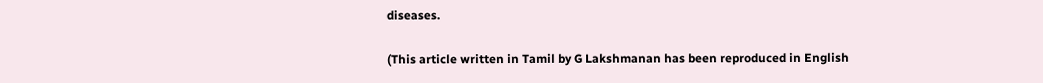diseases.

(This article written in Tamil by G Lakshmanan has been reproduced in English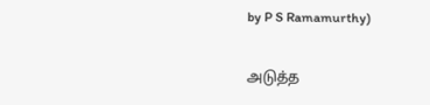by P S Ramamurthy)

அடுத்த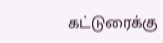கட்டுரைக்கு